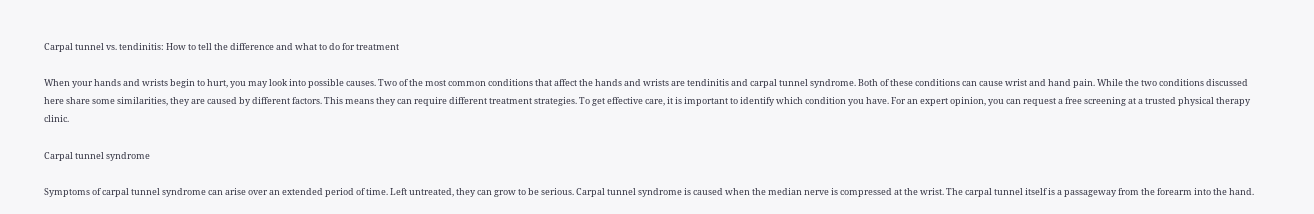Carpal tunnel vs. tendinitis: How to tell the difference and what to do for treatment

When your hands and wrists begin to hurt, you may look into possible causes. Two of the most common conditions that affect the hands and wrists are tendinitis and carpal tunnel syndrome. Both of these conditions can cause wrist and hand pain. While the two conditions discussed here share some similarities, they are caused by different factors. This means they can require different treatment strategies. To get effective care, it is important to identify which condition you have. For an expert opinion, you can request a free screening at a trusted physical therapy clinic.

Carpal tunnel syndrome

Symptoms of carpal tunnel syndrome can arise over an extended period of time. Left untreated, they can grow to be serious. Carpal tunnel syndrome is caused when the median nerve is compressed at the wrist. The carpal tunnel itself is a passageway from the forearm into the hand.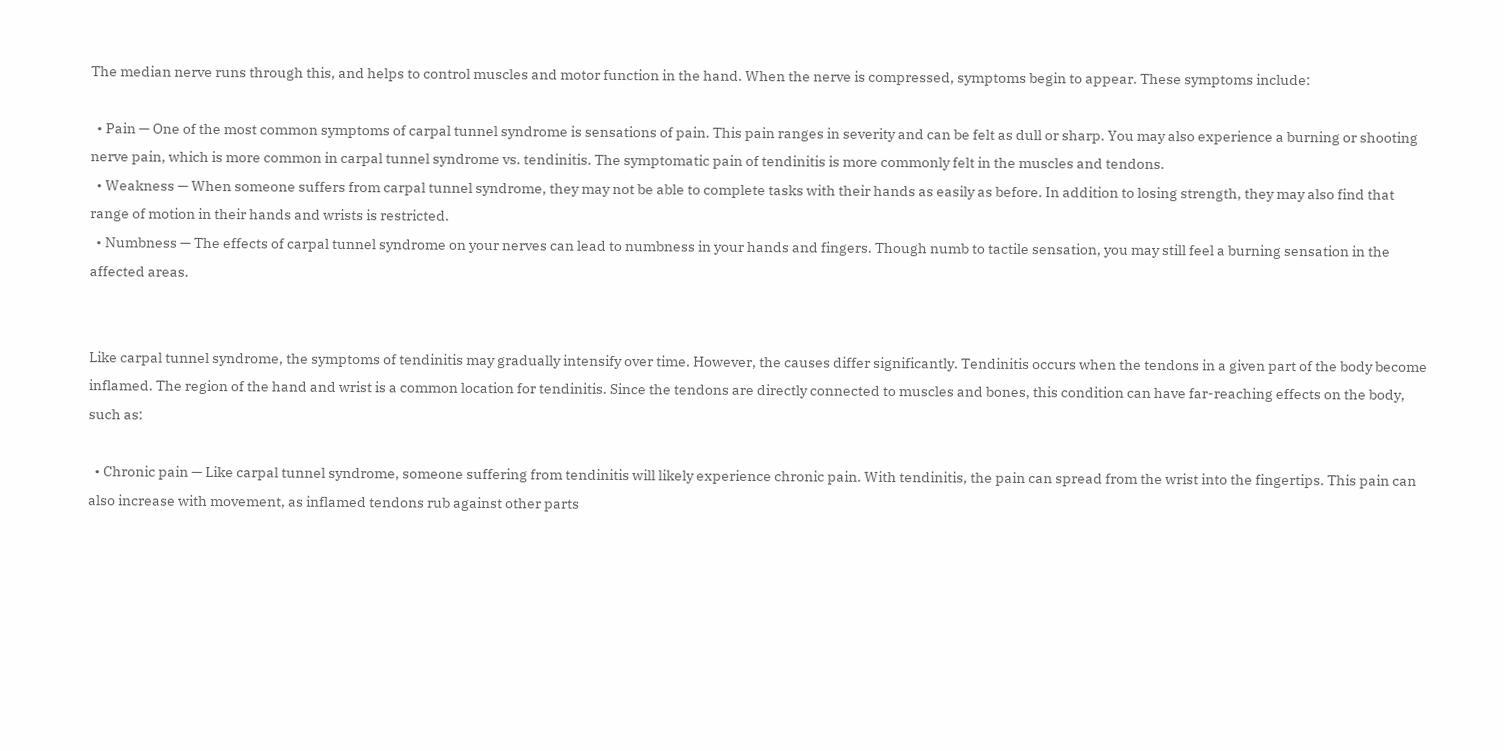The median nerve runs through this, and helps to control muscles and motor function in the hand. When the nerve is compressed, symptoms begin to appear. These symptoms include:

  • Pain — One of the most common symptoms of carpal tunnel syndrome is sensations of pain. This pain ranges in severity and can be felt as dull or sharp. You may also experience a burning or shooting nerve pain, which is more common in carpal tunnel syndrome vs. tendinitis. The symptomatic pain of tendinitis is more commonly felt in the muscles and tendons.
  • Weakness — When someone suffers from carpal tunnel syndrome, they may not be able to complete tasks with their hands as easily as before. In addition to losing strength, they may also find that range of motion in their hands and wrists is restricted.
  • Numbness — The effects of carpal tunnel syndrome on your nerves can lead to numbness in your hands and fingers. Though numb to tactile sensation, you may still feel a burning sensation in the affected areas.


Like carpal tunnel syndrome, the symptoms of tendinitis may gradually intensify over time. However, the causes differ significantly. Tendinitis occurs when the tendons in a given part of the body become inflamed. The region of the hand and wrist is a common location for tendinitis. Since the tendons are directly connected to muscles and bones, this condition can have far-reaching effects on the body, such as:

  • Chronic pain — Like carpal tunnel syndrome, someone suffering from tendinitis will likely experience chronic pain. With tendinitis, the pain can spread from the wrist into the fingertips. This pain can also increase with movement, as inflamed tendons rub against other parts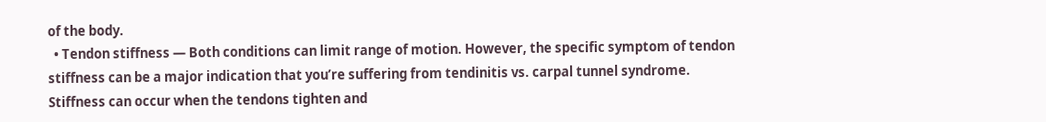of the body.
  • Tendon stiffness — Both conditions can limit range of motion. However, the specific symptom of tendon stiffness can be a major indication that you’re suffering from tendinitis vs. carpal tunnel syndrome. Stiffness can occur when the tendons tighten and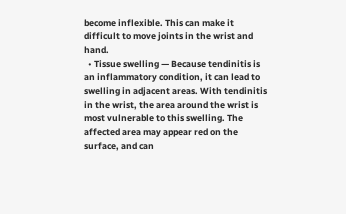become inflexible. This can make it difficult to move joints in the wrist and hand.
  • Tissue swelling — Because tendinitis is an inflammatory condition, it can lead to swelling in adjacent areas. With tendinitis in the wrist, the area around the wrist is most vulnerable to this swelling. The affected area may appear red on the surface, and can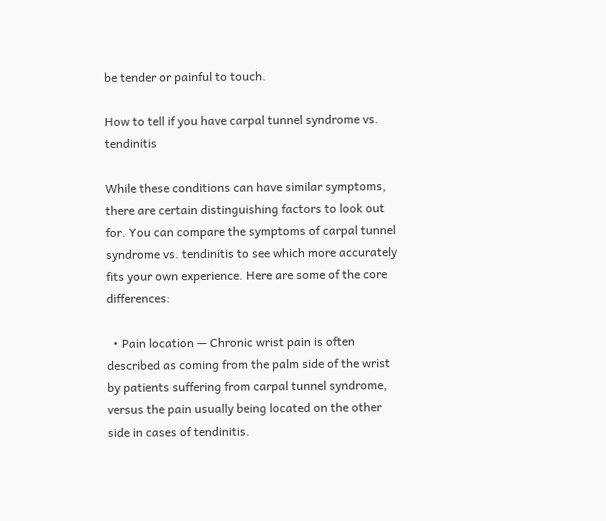be tender or painful to touch.

How to tell if you have carpal tunnel syndrome vs. tendinitis

While these conditions can have similar symptoms, there are certain distinguishing factors to look out for. You can compare the symptoms of carpal tunnel syndrome vs. tendinitis to see which more accurately fits your own experience. Here are some of the core differences:

  • Pain location — Chronic wrist pain is often described as coming from the palm side of the wrist by patients suffering from carpal tunnel syndrome, versus the pain usually being located on the other side in cases of tendinitis.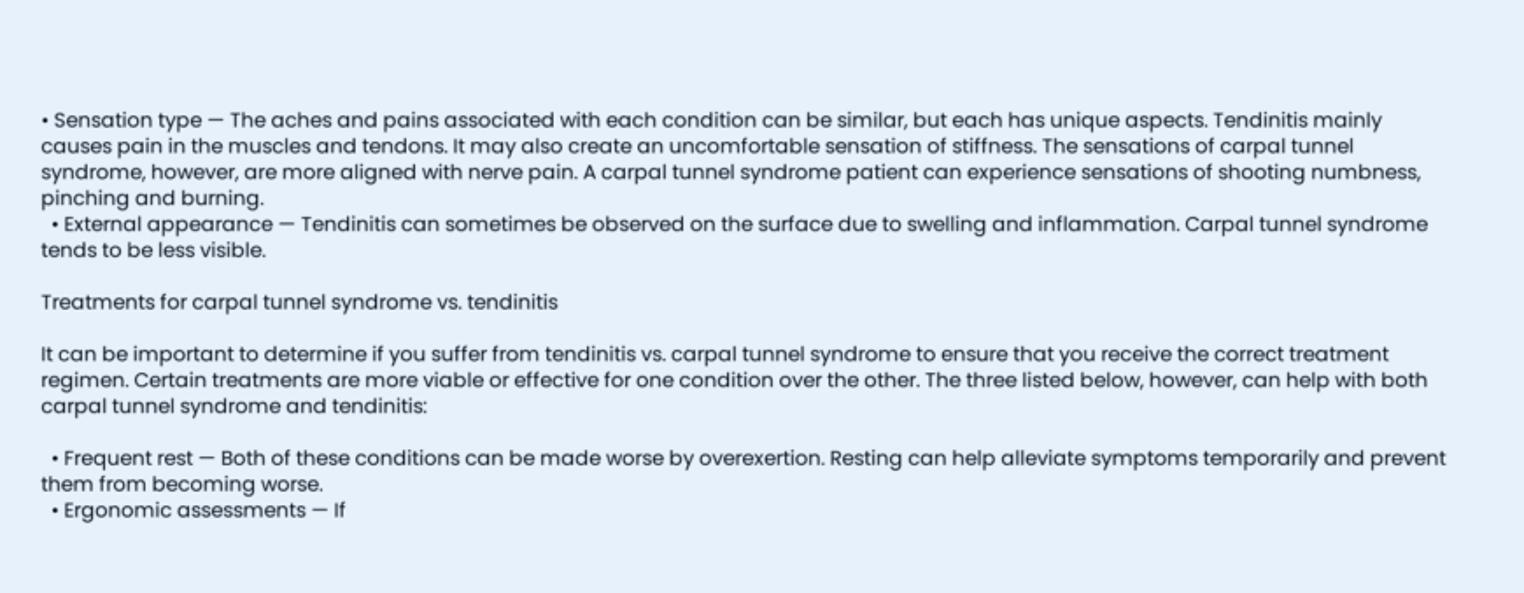• Sensation type — The aches and pains associated with each condition can be similar, but each has unique aspects. Tendinitis mainly causes pain in the muscles and tendons. It may also create an uncomfortable sensation of stiffness. The sensations of carpal tunnel syndrome, however, are more aligned with nerve pain. A carpal tunnel syndrome patient can experience sensations of shooting numbness, pinching and burning.
  • External appearance — Tendinitis can sometimes be observed on the surface due to swelling and inflammation. Carpal tunnel syndrome tends to be less visible.

Treatments for carpal tunnel syndrome vs. tendinitis

It can be important to determine if you suffer from tendinitis vs. carpal tunnel syndrome to ensure that you receive the correct treatment regimen. Certain treatments are more viable or effective for one condition over the other. The three listed below, however, can help with both carpal tunnel syndrome and tendinitis:

  • Frequent rest — Both of these conditions can be made worse by overexertion. Resting can help alleviate symptoms temporarily and prevent them from becoming worse.
  • Ergonomic assessments — If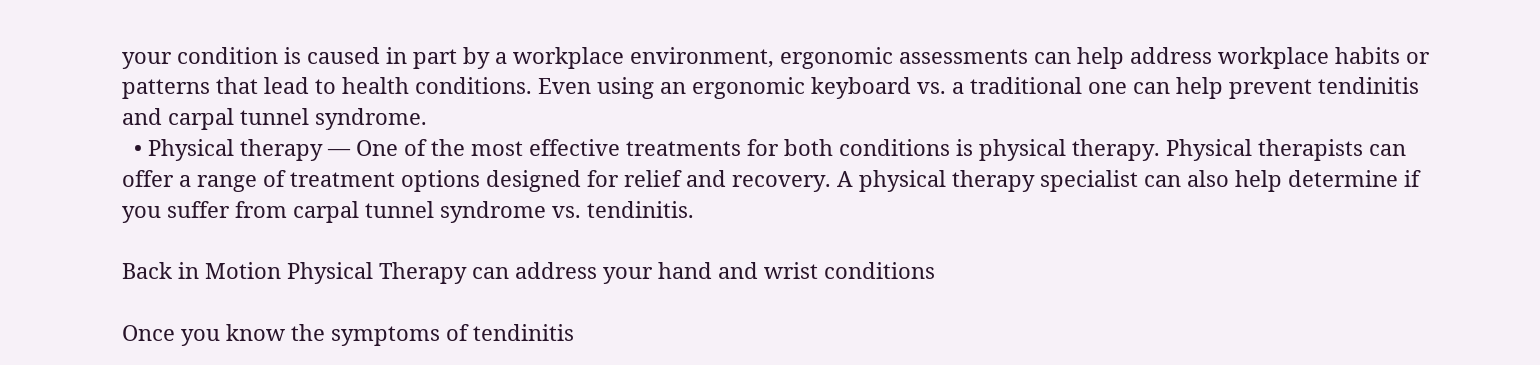your condition is caused in part by a workplace environment, ergonomic assessments can help address workplace habits or patterns that lead to health conditions. Even using an ergonomic keyboard vs. a traditional one can help prevent tendinitis and carpal tunnel syndrome.
  • Physical therapy — One of the most effective treatments for both conditions is physical therapy. Physical therapists can offer a range of treatment options designed for relief and recovery. A physical therapy specialist can also help determine if you suffer from carpal tunnel syndrome vs. tendinitis.

Back in Motion Physical Therapy can address your hand and wrist conditions

Once you know the symptoms of tendinitis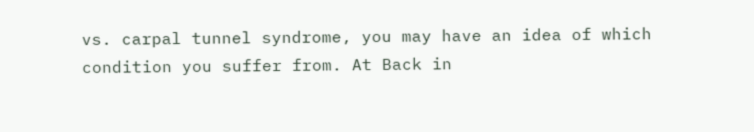vs. carpal tunnel syndrome, you may have an idea of which condition you suffer from. At Back in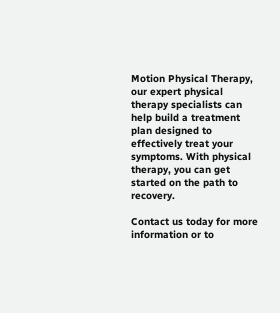Motion Physical Therapy, our expert physical therapy specialists can help build a treatment plan designed to effectively treat your symptoms. With physical therapy, you can get started on the path to recovery.

Contact us today for more information or to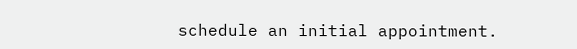schedule an initial appointment.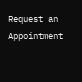Request an Appointment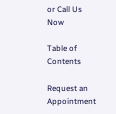or Call Us Now

Table of Contents

Request an Appointment